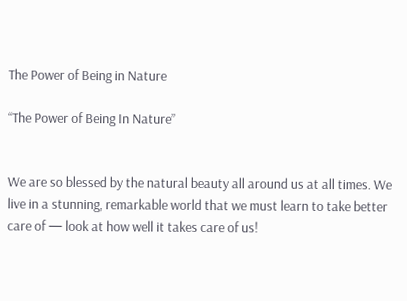The Power of Being in Nature

“The Power of Being In Nature”


We are so blessed by the natural beauty all around us at all times. We live in a stunning, remarkable world that we must learn to take better care of — look at how well it takes care of us!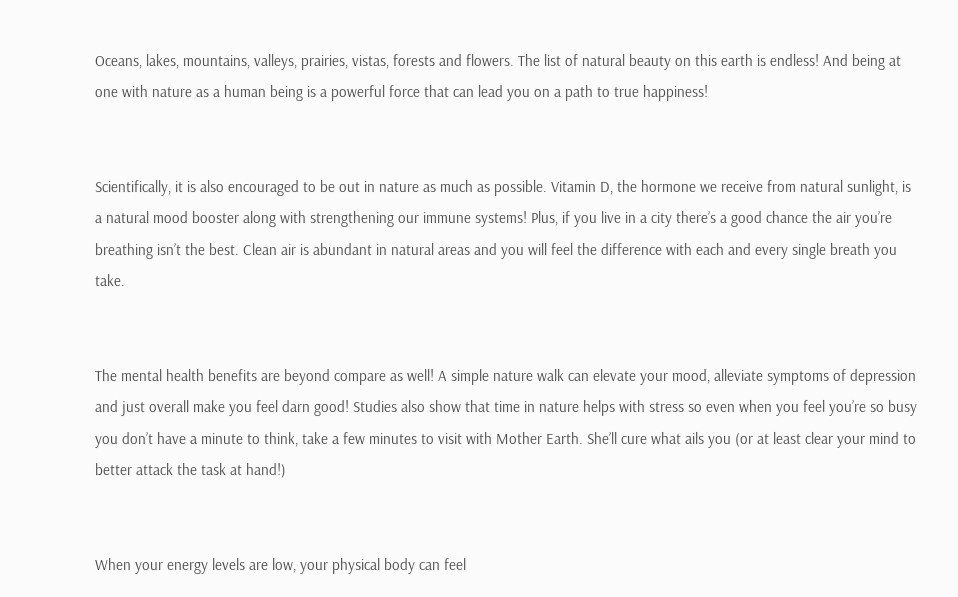Oceans, lakes, mountains, valleys, prairies, vistas, forests and flowers. The list of natural beauty on this earth is endless! And being at one with nature as a human being is a powerful force that can lead you on a path to true happiness!


Scientifically, it is also encouraged to be out in nature as much as possible. Vitamin D, the hormone we receive from natural sunlight, is a natural mood booster along with strengthening our immune systems! Plus, if you live in a city there’s a good chance the air you’re breathing isn’t the best. Clean air is abundant in natural areas and you will feel the difference with each and every single breath you take.


The mental health benefits are beyond compare as well! A simple nature walk can elevate your mood, alleviate symptoms of depression and just overall make you feel darn good! Studies also show that time in nature helps with stress so even when you feel you’re so busy you don’t have a minute to think, take a few minutes to visit with Mother Earth. She’ll cure what ails you (or at least clear your mind to better attack the task at hand!)


When your energy levels are low, your physical body can feel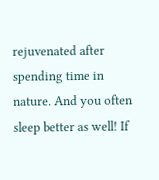rejuvenated after spending time in nature. And you often sleep better as well! If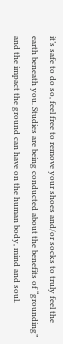it’s safe to do so, feel free to remove your shoes and/or socks to truly feel the earth beneath you. Studies are being conducted about the benefits of “grounding” and the impact the ground can have on the human body, mind and soul.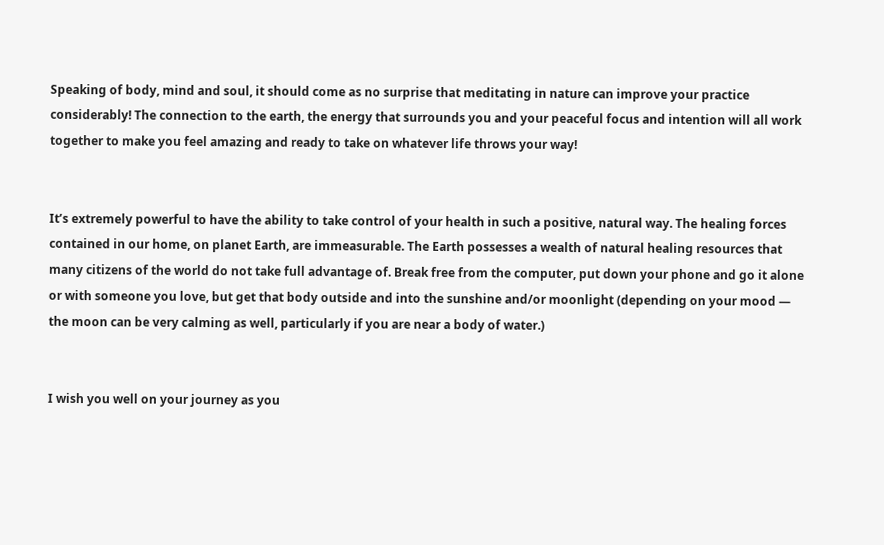Speaking of body, mind and soul, it should come as no surprise that meditating in nature can improve your practice considerably! The connection to the earth, the energy that surrounds you and your peaceful focus and intention will all work together to make you feel amazing and ready to take on whatever life throws your way!


It’s extremely powerful to have the ability to take control of your health in such a positive, natural way. The healing forces contained in our home, on planet Earth, are immeasurable. The Earth possesses a wealth of natural healing resources that many citizens of the world do not take full advantage of. Break free from the computer, put down your phone and go it alone or with someone you love, but get that body outside and into the sunshine and/or moonlight (depending on your mood — the moon can be very calming as well, particularly if you are near a body of water.)


I wish you well on your journey as you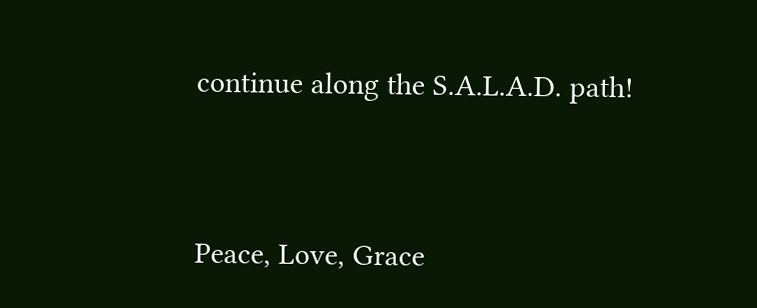continue along the S.A.L.A.D. path!


Peace, Love, Grace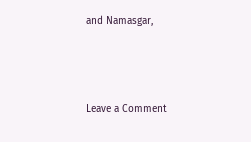and Namasgar,



Leave a Comment